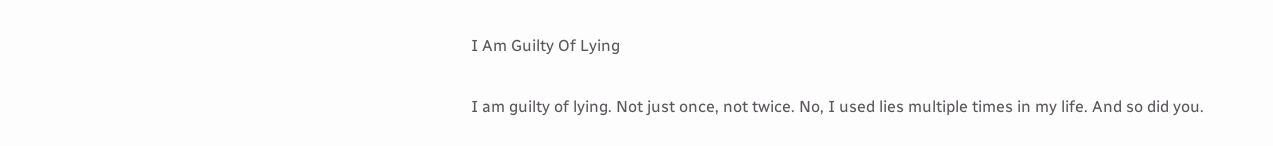I Am Guilty Of Lying

I am guilty of lying. Not just once, not twice. No, I used lies multiple times in my life. And so did you.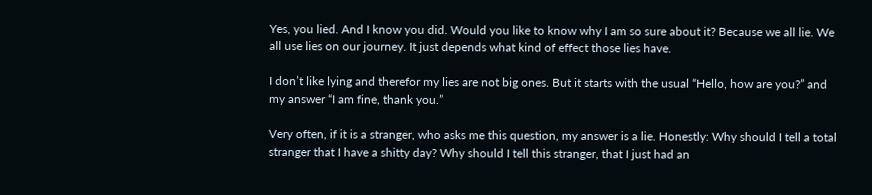Yes, you lied. And I know you did. Would you like to know why I am so sure about it? Because we all lie. We all use lies on our journey. It just depends what kind of effect those lies have.

I don’t like lying and therefor my lies are not big ones. But it starts with the usual “Hello, how are you?” and my answer “I am fine, thank you.”

Very often, if it is a stranger, who asks me this question, my answer is a lie. Honestly: Why should I tell a total stranger that I have a shitty day? Why should I tell this stranger, that I just had an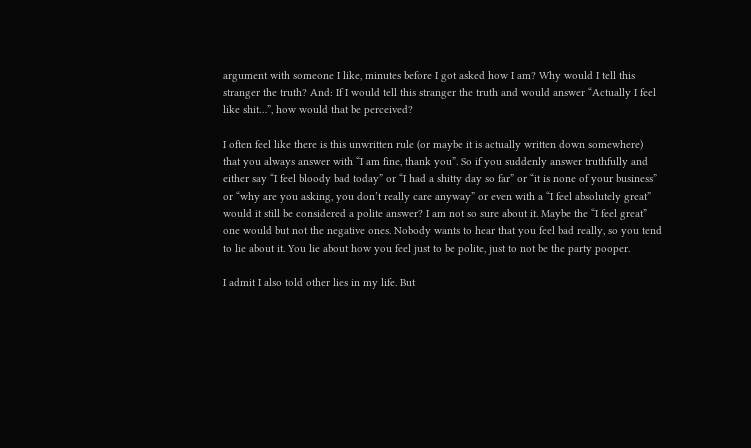argument with someone I like, minutes before I got asked how I am? Why would I tell this stranger the truth? And: If I would tell this stranger the truth and would answer “Actually I feel like shit…”, how would that be perceived?

I often feel like there is this unwritten rule (or maybe it is actually written down somewhere) that you always answer with “I am fine, thank you”. So if you suddenly answer truthfully and either say “I feel bloody bad today” or “I had a shitty day so far” or “it is none of your business” or “why are you asking, you don’t really care anyway” or even with a “I feel absolutely great” would it still be considered a polite answer? I am not so sure about it. Maybe the “I feel great” one would but not the negative ones. Nobody wants to hear that you feel bad really, so you tend to lie about it. You lie about how you feel just to be polite, just to not be the party pooper.

I admit I also told other lies in my life. But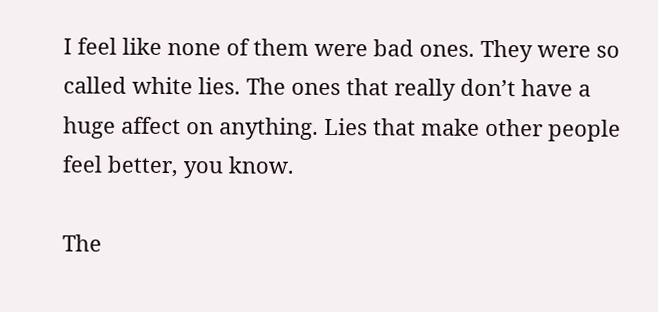I feel like none of them were bad ones. They were so called white lies. The ones that really don’t have a huge affect on anything. Lies that make other people feel better, you know.

The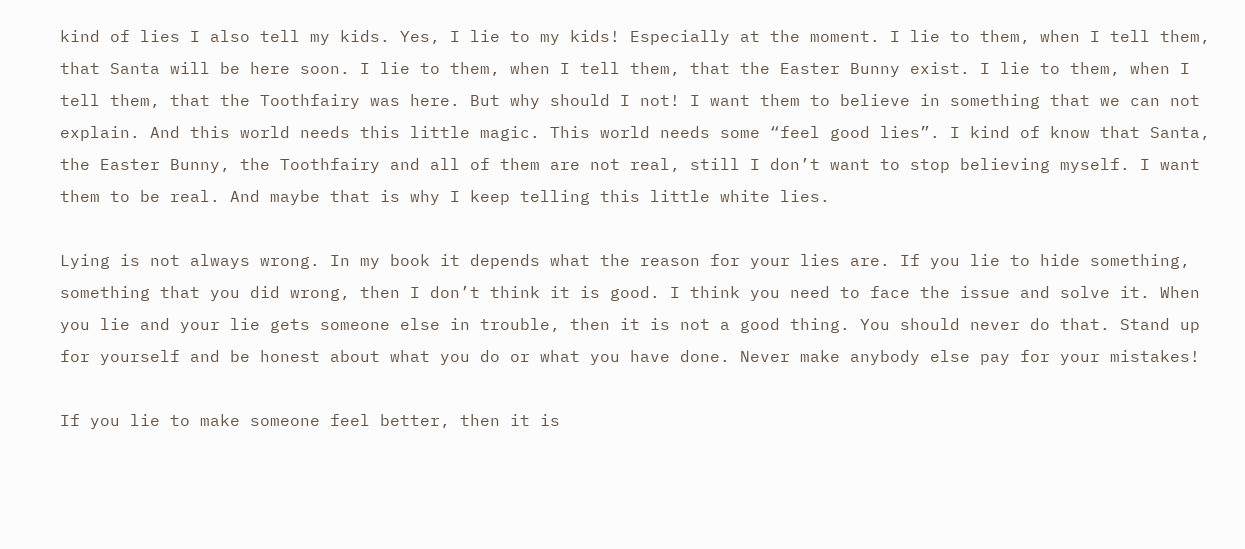kind of lies I also tell my kids. Yes, I lie to my kids! Especially at the moment. I lie to them, when I tell them, that Santa will be here soon. I lie to them, when I tell them, that the Easter Bunny exist. I lie to them, when I tell them, that the Toothfairy was here. But why should I not! I want them to believe in something that we can not explain. And this world needs this little magic. This world needs some “feel good lies”. I kind of know that Santa, the Easter Bunny, the Toothfairy and all of them are not real, still I don’t want to stop believing myself. I want them to be real. And maybe that is why I keep telling this little white lies.

Lying is not always wrong. In my book it depends what the reason for your lies are. If you lie to hide something, something that you did wrong, then I don’t think it is good. I think you need to face the issue and solve it. When you lie and your lie gets someone else in trouble, then it is not a good thing. You should never do that. Stand up for yourself and be honest about what you do or what you have done. Never make anybody else pay for your mistakes!

If you lie to make someone feel better, then it is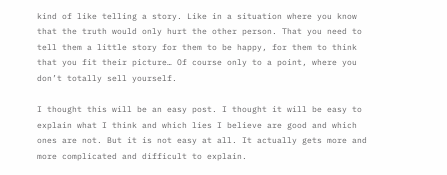kind of like telling a story. Like in a situation where you know that the truth would only hurt the other person. That you need to tell them a little story for them to be happy, for them to think that you fit their picture… Of course only to a point, where you don’t totally sell yourself.

I thought this will be an easy post. I thought it will be easy to explain what I think and which lies I believe are good and which ones are not. But it is not easy at all. It actually gets more and more complicated and difficult to explain.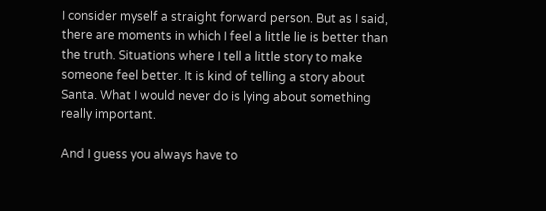I consider myself a straight forward person. But as I said, there are moments in which I feel a little lie is better than the truth. Situations where I tell a little story to make someone feel better. It is kind of telling a story about Santa. What I would never do is lying about something really important.

And I guess you always have to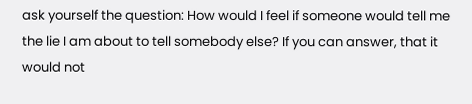ask yourself the question: How would I feel if someone would tell me the lie I am about to tell somebody else? If you can answer, that it would not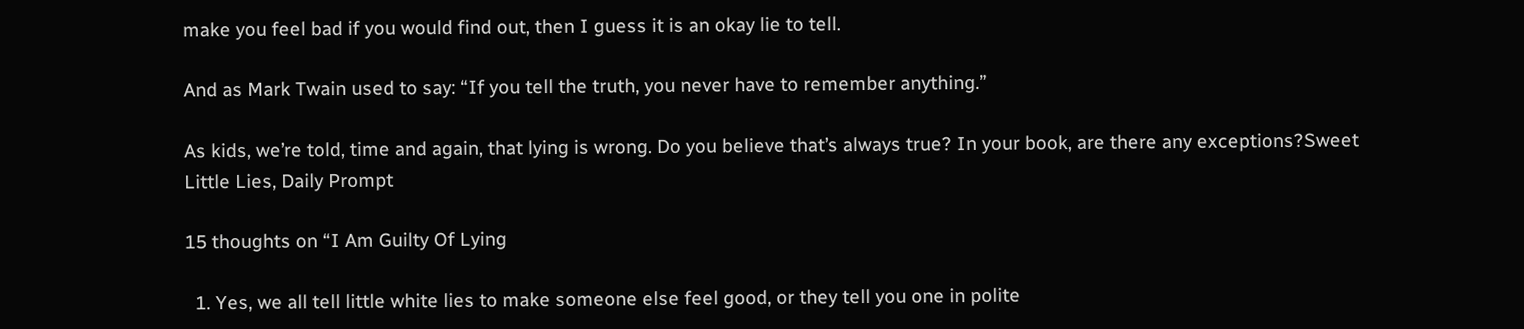make you feel bad if you would find out, then I guess it is an okay lie to tell.

And as Mark Twain used to say: “If you tell the truth, you never have to remember anything.”

As kids, we’re told, time and again, that lying is wrong. Do you believe that’s always true? In your book, are there any exceptions?Sweet Little Lies, Daily Prompt

15 thoughts on “I Am Guilty Of Lying

  1. Yes, we all tell little white lies to make someone else feel good, or they tell you one in polite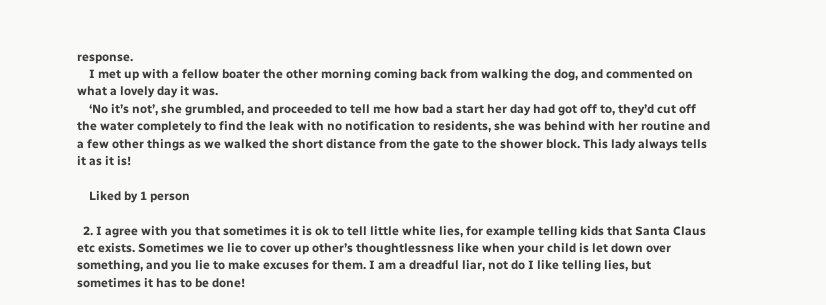response.
    I met up with a fellow boater the other morning coming back from walking the dog, and commented on what a lovely day it was.
    ‘No it’s not’, she grumbled, and proceeded to tell me how bad a start her day had got off to, they’d cut off the water completely to find the leak with no notification to residents, she was behind with her routine and a few other things as we walked the short distance from the gate to the shower block. This lady always tells it as it is!

    Liked by 1 person

  2. I agree with you that sometimes it is ok to tell little white lies, for example telling kids that Santa Claus etc exists. Sometimes we lie to cover up other’s thoughtlessness like when your child is let down over something, and you lie to make excuses for them. I am a dreadful liar, not do I like telling lies, but sometimes it has to be done!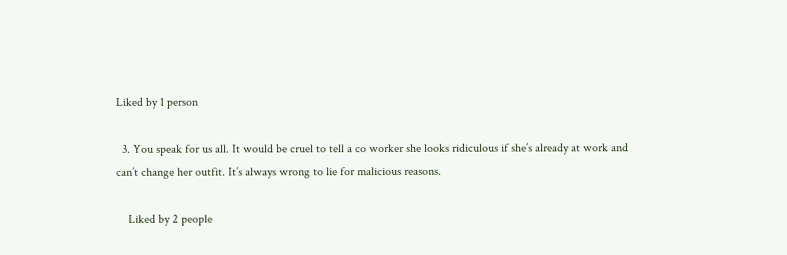Liked by 1 person

  3. You speak for us all. It would be cruel to tell a co worker she looks ridiculous if she’s already at work and can’t change her outfit. It’s always wrong to lie for malicious reasons.

    Liked by 2 people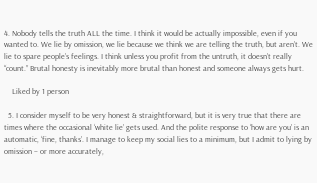4. Nobody tells the truth ALL the time. I think it would be actually impossible, even if you wanted to. We lie by omission, we lie because we think we are telling the truth, but aren’t. We lie to spare people’s feelings. I think unless you profit from the untruth, it doesn’t really “count.” Brutal honesty is inevitably more brutal than honest and someone always gets hurt.

    Liked by 1 person

  5. I consider myself to be very honest & straightforward, but it is very true that there are times where the occasional ‘white lie’ gets used. And the polite response to ‘how are you’ is an automatic, ‘fine, thanks’. I manage to keep my social lies to a minimum, but I admit to lying by omission – or more accurately,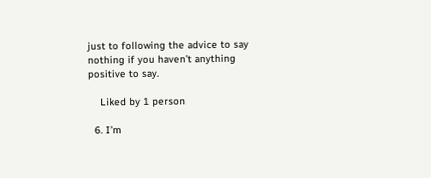just to following the advice to say nothing if you haven’t anything positive to say.

    Liked by 1 person

  6. I’m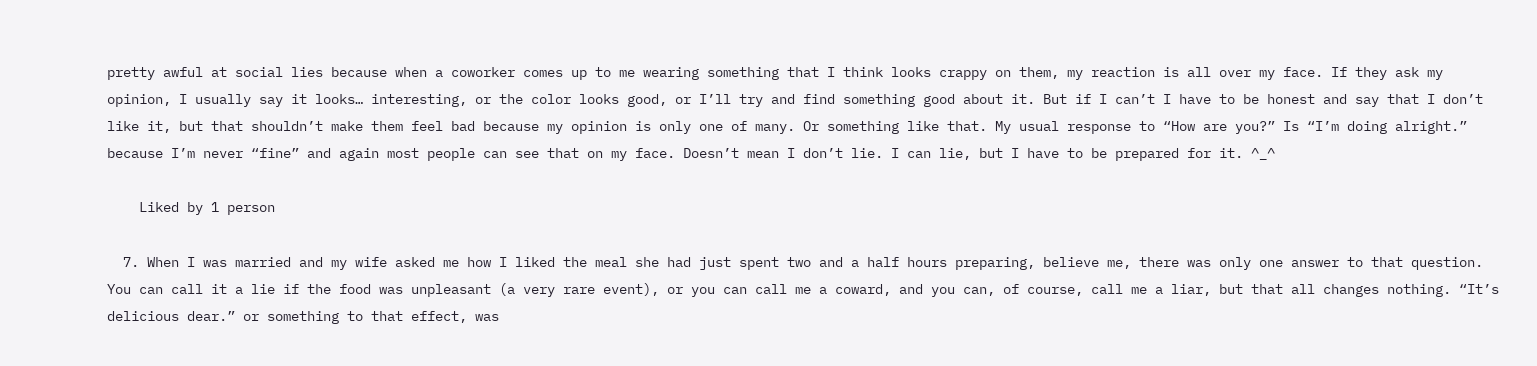pretty awful at social lies because when a coworker comes up to me wearing something that I think looks crappy on them, my reaction is all over my face. If they ask my opinion, I usually say it looks… interesting, or the color looks good, or I’ll try and find something good about it. But if I can’t I have to be honest and say that I don’t like it, but that shouldn’t make them feel bad because my opinion is only one of many. Or something like that. My usual response to “How are you?” Is “I’m doing alright.” because I’m never “fine” and again most people can see that on my face. Doesn’t mean I don’t lie. I can lie, but I have to be prepared for it. ^_^

    Liked by 1 person

  7. When I was married and my wife asked me how I liked the meal she had just spent two and a half hours preparing, believe me, there was only one answer to that question. You can call it a lie if the food was unpleasant (a very rare event), or you can call me a coward, and you can, of course, call me a liar, but that all changes nothing. “It’s delicious dear.” or something to that effect, was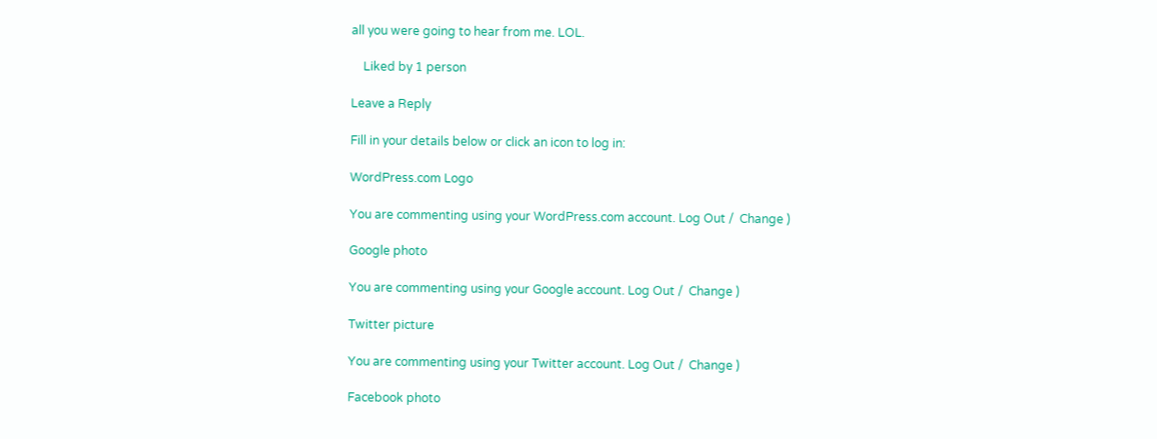all you were going to hear from me. LOL.

    Liked by 1 person

Leave a Reply

Fill in your details below or click an icon to log in:

WordPress.com Logo

You are commenting using your WordPress.com account. Log Out /  Change )

Google photo

You are commenting using your Google account. Log Out /  Change )

Twitter picture

You are commenting using your Twitter account. Log Out /  Change )

Facebook photo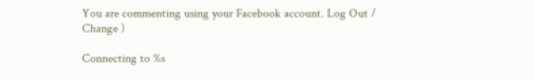You are commenting using your Facebook account. Log Out /  Change )

Connecting to %s